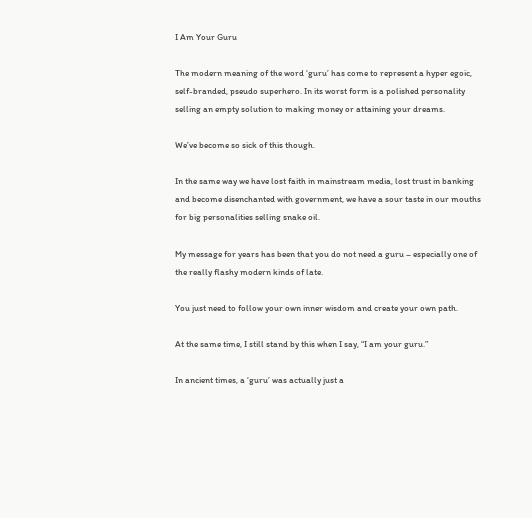I Am Your Guru

The modern meaning of the word ‘guru’ has come to represent a hyper egoic, self-branded, pseudo superhero. In its worst form is a polished personality selling an empty solution to making money or attaining your dreams.

We’ve become so sick of this though.

In the same way we have lost faith in mainstream media, lost trust in banking and become disenchanted with government, we have a sour taste in our mouths for big personalities selling snake oil.

My message for years has been that you do not need a guru – especially one of the really flashy modern kinds of late.

You just need to follow your own inner wisdom and create your own path.

At the same time, I still stand by this when I say, “I am your guru.”

In ancient times, a ‘guru’ was actually just a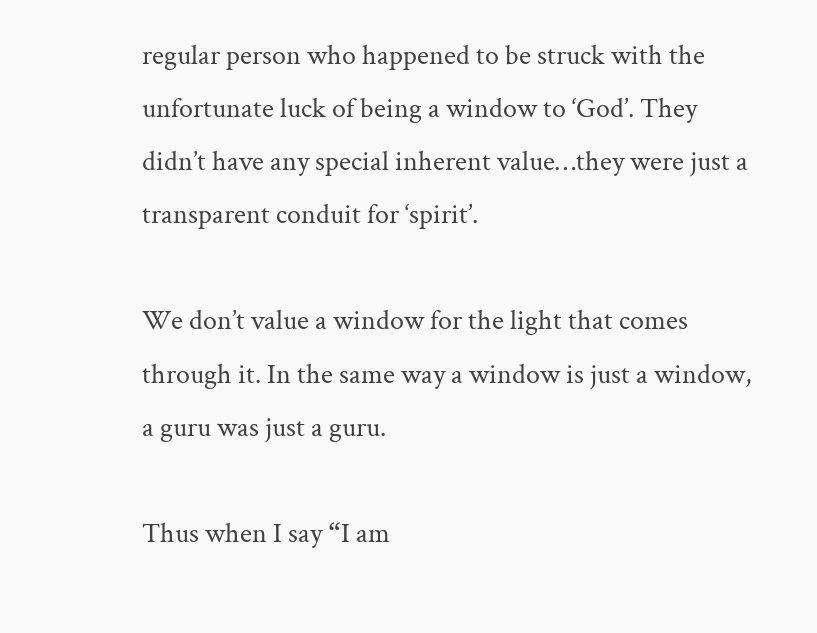regular person who happened to be struck with the unfortunate luck of being a window to ‘God’. They didn’t have any special inherent value…they were just a transparent conduit for ‘spirit’.

We don’t value a window for the light that comes through it. In the same way a window is just a window, a guru was just a guru.

Thus when I say “I am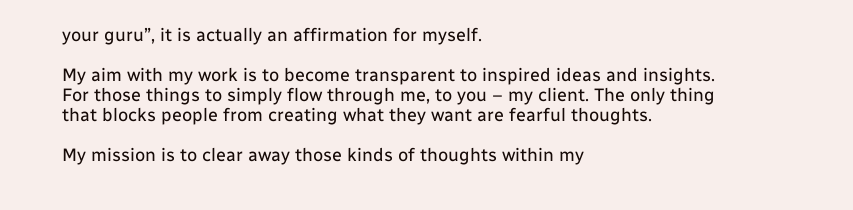your guru”, it is actually an affirmation for myself.

My aim with my work is to become transparent to inspired ideas and insights. For those things to simply flow through me, to you – my client. The only thing that blocks people from creating what they want are fearful thoughts.

My mission is to clear away those kinds of thoughts within my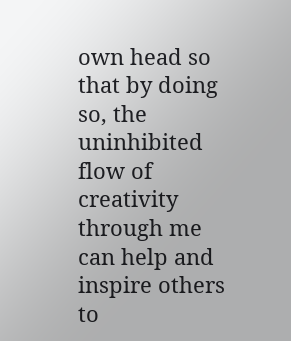own head so that by doing so, the uninhibited flow of creativity through me can help and inspire others to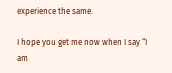experience the same.

I hope you get me now when I say “I am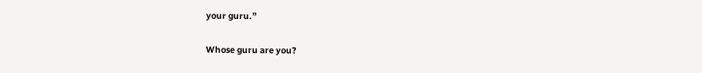your guru.”

Whose guru are you?